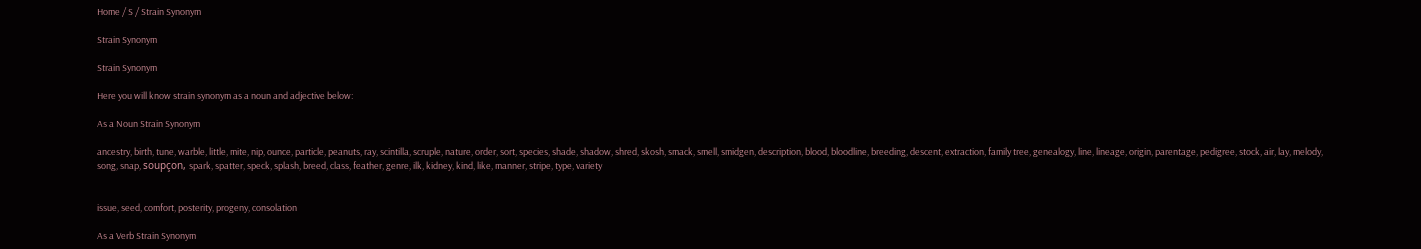Home / S / Strain Synonym

Strain Synonym

Strain Synonym

Here you will know strain synonym as a noun and adjective below:

As a Noun Strain Synonym

ancestry, birth, tune, warble, little, mite, nip, ounce, particle, peanuts, ray, scintilla, scruple, nature, order, sort, species, shade, shadow, shred, skosh, smack, smell, smidgen, description, blood, bloodline, breeding, descent, extraction, family tree, genealogy, line, lineage, origin, parentage, pedigree, stock, air, lay, melody, song, snap, soupçon, spark, spatter, speck, splash, breed, class, feather, genre, ilk, kidney, kind, like, manner, stripe, type, variety


issue, seed, comfort, posterity, progeny, consolation

As a Verb Strain Synonym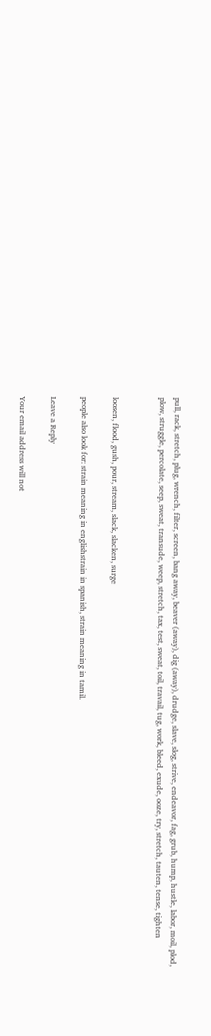pull, rack, stretch, plug, wrench, filter, screen, bang away, beaver (away), dig (away), drudge, slave, slog, strive, endeavor, fag, grub, hump, hustle, labor, moil, plod, plow, struggle, percolate, seep, sweat, transude, weep, stretch, tax, test, sweat, toil, travail, tug, work, bleed, exude, ooze, try, stretch, tauten, tense, tighten


loosen, flood, gush, pour, stream, slack, slacken, surge

people also look for: strain meaning in englishstrain in spanish, strain meaning in tamil.

Leave a Reply

Your email address will not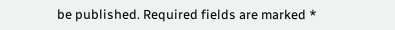be published. Required fields are marked *